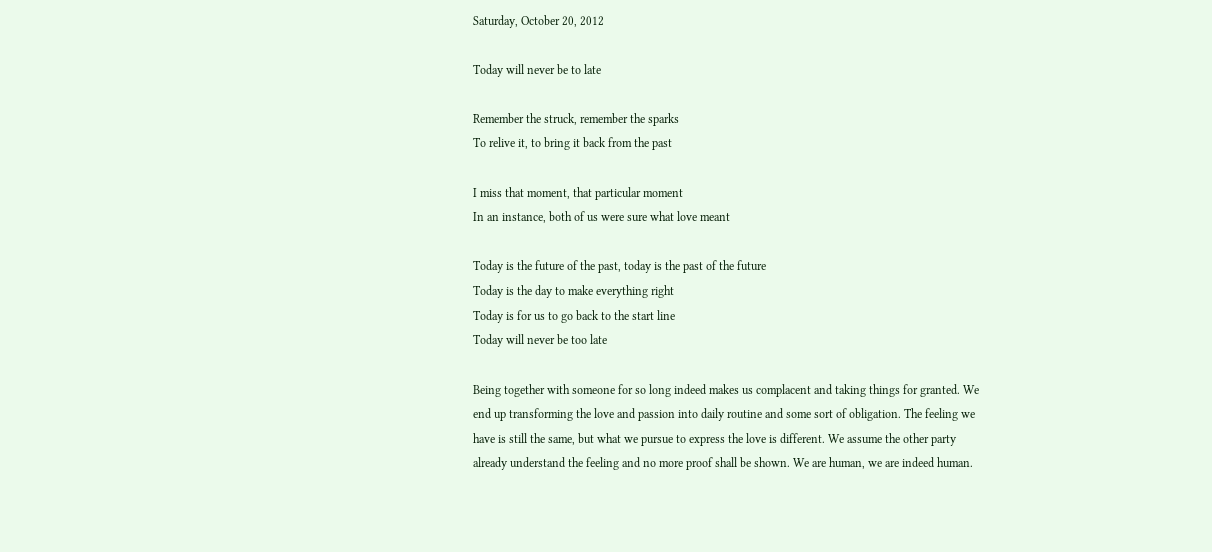Saturday, October 20, 2012

Today will never be to late

Remember the struck, remember the sparks
To relive it, to bring it back from the past

I miss that moment, that particular moment
In an instance, both of us were sure what love meant

Today is the future of the past, today is the past of the future
Today is the day to make everything right
Today is for us to go back to the start line
Today will never be too late

Being together with someone for so long indeed makes us complacent and taking things for granted. We end up transforming the love and passion into daily routine and some sort of obligation. The feeling we have is still the same, but what we pursue to express the love is different. We assume the other party already understand the feeling and no more proof shall be shown. We are human, we are indeed human.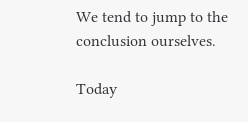We tend to jump to the conclusion ourselves.

Today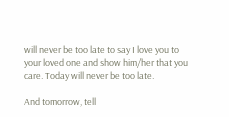will never be too late to say I love you to your loved one and show him/her that you care. Today will never be too late.

And tomorrow, tell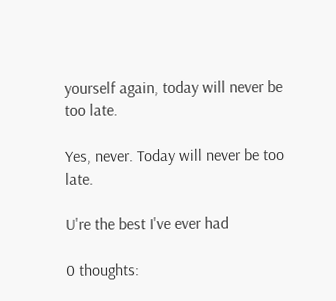yourself again, today will never be too late.

Yes, never. Today will never be too late.

U're the best I've ever had

0 thoughts: